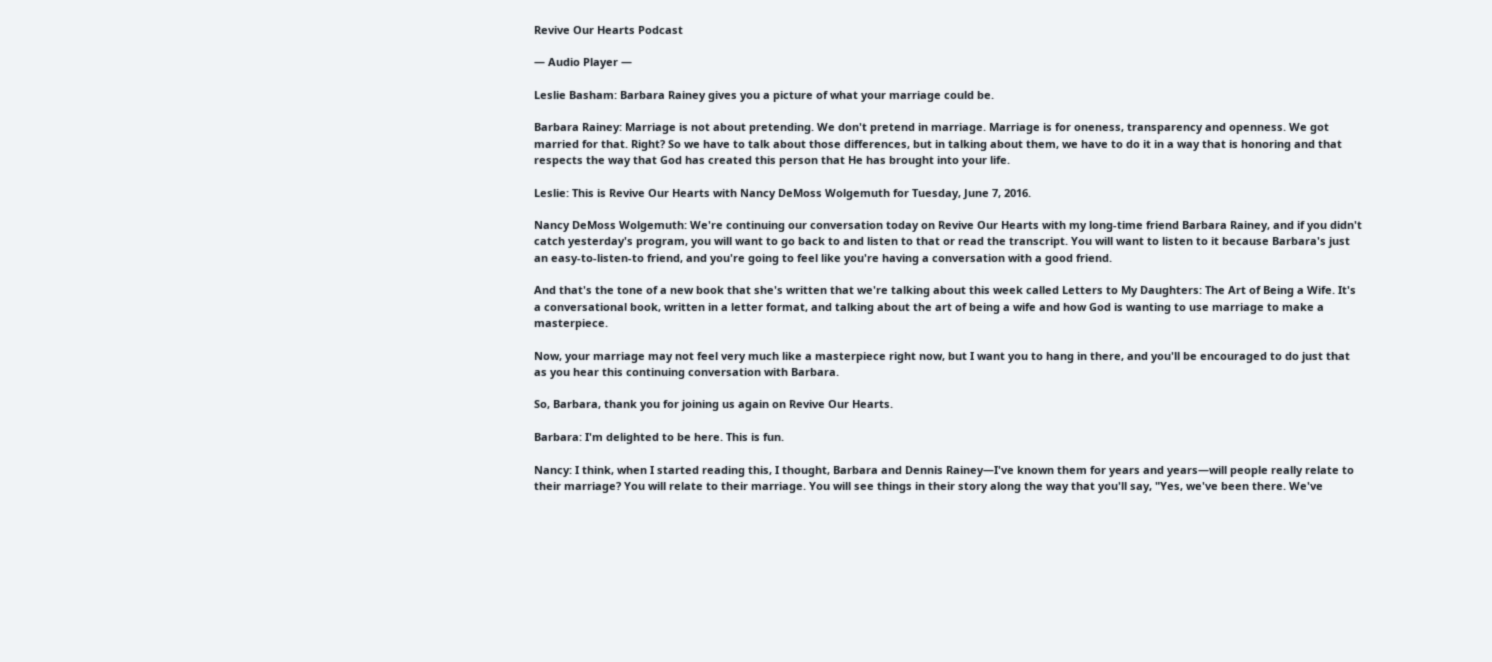Revive Our Hearts Podcast

— Audio Player —

Leslie Basham: Barbara Rainey gives you a picture of what your marriage could be.

Barbara Rainey: Marriage is not about pretending. We don't pretend in marriage. Marriage is for oneness, transparency and openness. We got married for that. Right? So we have to talk about those differences, but in talking about them, we have to do it in a way that is honoring and that respects the way that God has created this person that He has brought into your life.

Leslie: This is Revive Our Hearts with Nancy DeMoss Wolgemuth for Tuesday, June 7, 2016.

Nancy DeMoss Wolgemuth: We're continuing our conversation today on Revive Our Hearts with my long-time friend Barbara Rainey, and if you didn't catch yesterday's program, you will want to go back to and listen to that or read the transcript. You will want to listen to it because Barbara's just an easy-to-listen-to friend, and you're going to feel like you're having a conversation with a good friend.

And that's the tone of a new book that she's written that we're talking about this week called Letters to My Daughters: The Art of Being a Wife. It's a conversational book, written in a letter format, and talking about the art of being a wife and how God is wanting to use marriage to make a masterpiece.

Now, your marriage may not feel very much like a masterpiece right now, but I want you to hang in there, and you'll be encouraged to do just that as you hear this continuing conversation with Barbara.

So, Barbara, thank you for joining us again on Revive Our Hearts.

Barbara: I'm delighted to be here. This is fun.

Nancy: I think, when I started reading this, I thought, Barbara and Dennis Rainey—I've known them for years and years—will people really relate to their marriage? You will relate to their marriage. You will see things in their story along the way that you'll say, "Yes, we've been there. We've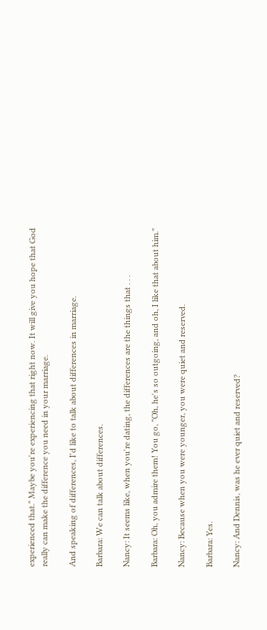experienced that." Maybe you're experiencing that right now. It will give you hope that God really can make the difference you need in your marriage.

And speaking of differences, I'd like to talk about differences in marriage.

Barbara: We can talk about differences.

Nancy: It seems like, when you're dating, the differences are the things that . . .

Barbara: Oh, you admire them! You go, "Oh, he's so outgoing, and oh, I like that about him."

Nancy: Because when you were younger, you were quiet and reserved.

Barbara: Yes.

Nancy: And Dennis, was he ever quiet and reserved?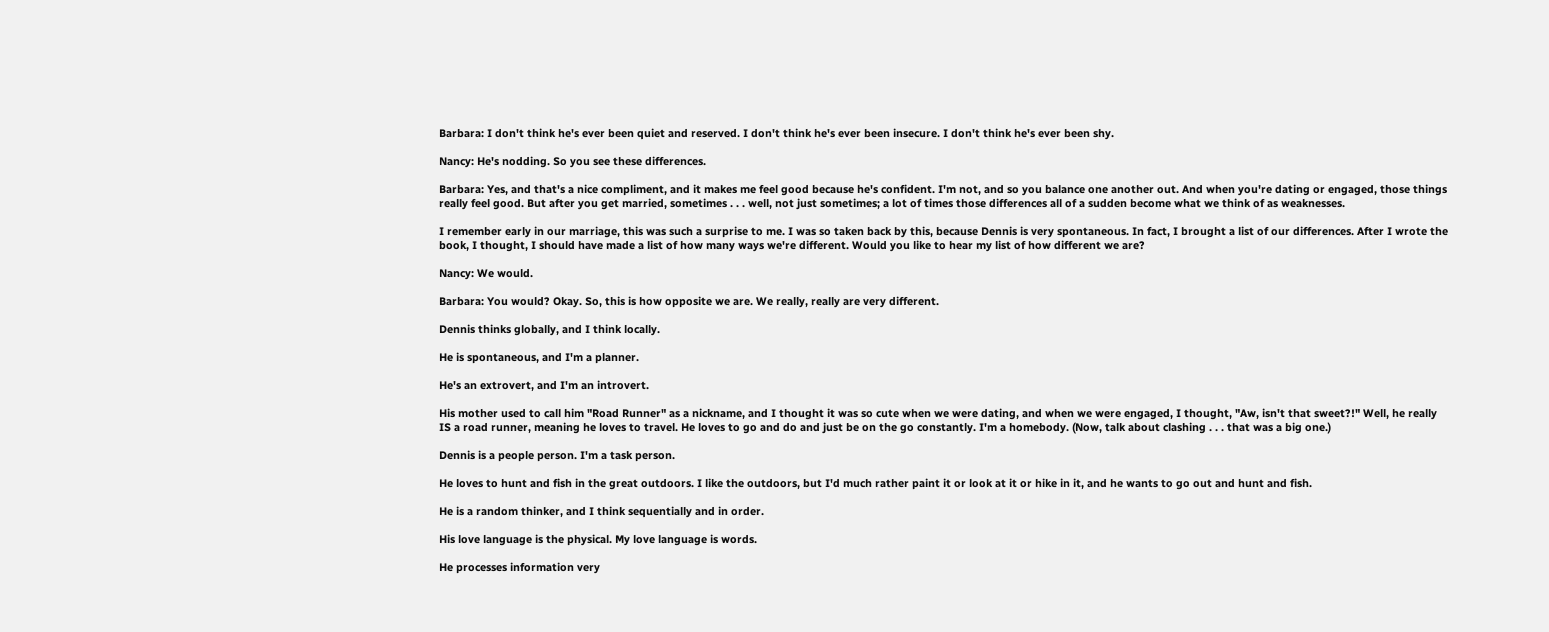Barbara: I don't think he's ever been quiet and reserved. I don't think he's ever been insecure. I don't think he's ever been shy.

Nancy: He's nodding. So you see these differences.

Barbara: Yes, and that's a nice compliment, and it makes me feel good because he's confident. I'm not, and so you balance one another out. And when you're dating or engaged, those things really feel good. But after you get married, sometimes . . . well, not just sometimes; a lot of times those differences all of a sudden become what we think of as weaknesses.

I remember early in our marriage, this was such a surprise to me. I was so taken back by this, because Dennis is very spontaneous. In fact, I brought a list of our differences. After I wrote the book, I thought, I should have made a list of how many ways we're different. Would you like to hear my list of how different we are?

Nancy: We would.

Barbara: You would? Okay. So, this is how opposite we are. We really, really are very different.

Dennis thinks globally, and I think locally.

He is spontaneous, and I'm a planner.

He's an extrovert, and I'm an introvert.

His mother used to call him "Road Runner" as a nickname, and I thought it was so cute when we were dating, and when we were engaged, I thought, "Aw, isn't that sweet?!" Well, he really IS a road runner, meaning he loves to travel. He loves to go and do and just be on the go constantly. I'm a homebody. (Now, talk about clashing . . . that was a big one.)

Dennis is a people person. I'm a task person.

He loves to hunt and fish in the great outdoors. I like the outdoors, but I'd much rather paint it or look at it or hike in it, and he wants to go out and hunt and fish.

He is a random thinker, and I think sequentially and in order.

His love language is the physical. My love language is words.

He processes information very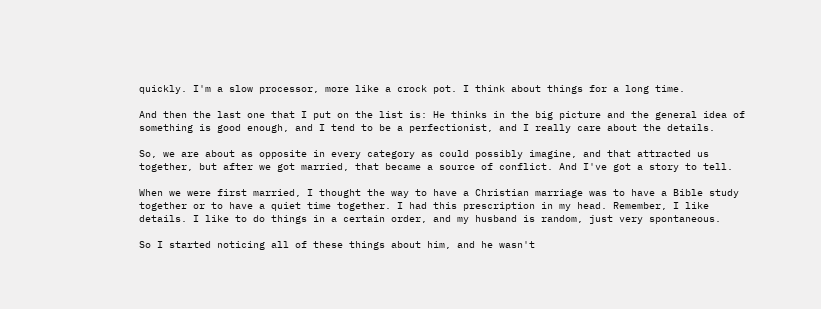quickly. I'm a slow processor, more like a crock pot. I think about things for a long time.

And then the last one that I put on the list is: He thinks in the big picture and the general idea of something is good enough, and I tend to be a perfectionist, and I really care about the details.

So, we are about as opposite in every category as could possibly imagine, and that attracted us together, but after we got married, that became a source of conflict. And I've got a story to tell.

When we were first married, I thought the way to have a Christian marriage was to have a Bible study together or to have a quiet time together. I had this prescription in my head. Remember, I like details. I like to do things in a certain order, and my husband is random, just very spontaneous.

So I started noticing all of these things about him, and he wasn't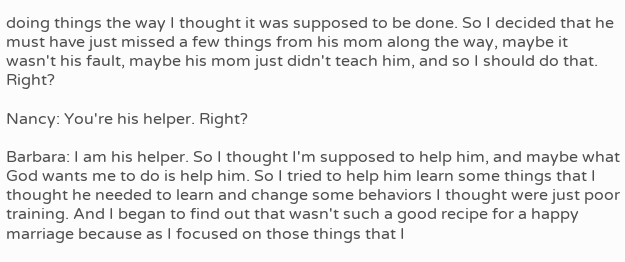doing things the way I thought it was supposed to be done. So I decided that he must have just missed a few things from his mom along the way, maybe it wasn't his fault, maybe his mom just didn't teach him, and so I should do that. Right?

Nancy: You're his helper. Right?

Barbara: I am his helper. So I thought I'm supposed to help him, and maybe what God wants me to do is help him. So I tried to help him learn some things that I thought he needed to learn and change some behaviors I thought were just poor training. And I began to find out that wasn't such a good recipe for a happy marriage because as I focused on those things that I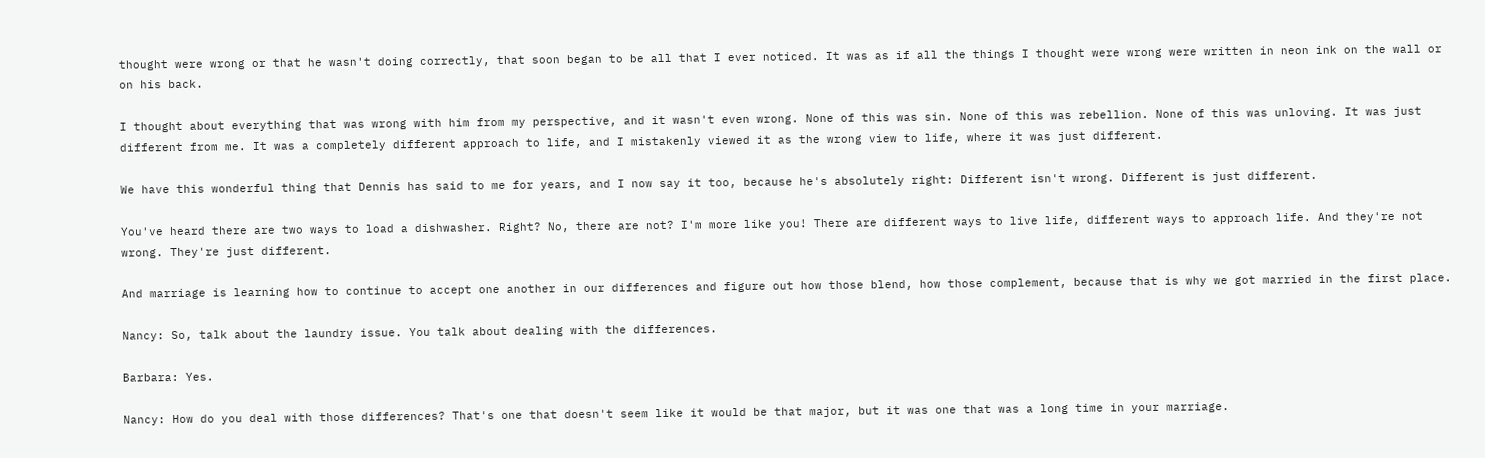thought were wrong or that he wasn't doing correctly, that soon began to be all that I ever noticed. It was as if all the things I thought were wrong were written in neon ink on the wall or on his back.

I thought about everything that was wrong with him from my perspective, and it wasn't even wrong. None of this was sin. None of this was rebellion. None of this was unloving. It was just different from me. It was a completely different approach to life, and I mistakenly viewed it as the wrong view to life, where it was just different.

We have this wonderful thing that Dennis has said to me for years, and I now say it too, because he's absolutely right: Different isn't wrong. Different is just different.

You've heard there are two ways to load a dishwasher. Right? No, there are not? I'm more like you! There are different ways to live life, different ways to approach life. And they're not wrong. They're just different.

And marriage is learning how to continue to accept one another in our differences and figure out how those blend, how those complement, because that is why we got married in the first place.

Nancy: So, talk about the laundry issue. You talk about dealing with the differences.

Barbara: Yes.

Nancy: How do you deal with those differences? That's one that doesn't seem like it would be that major, but it was one that was a long time in your marriage.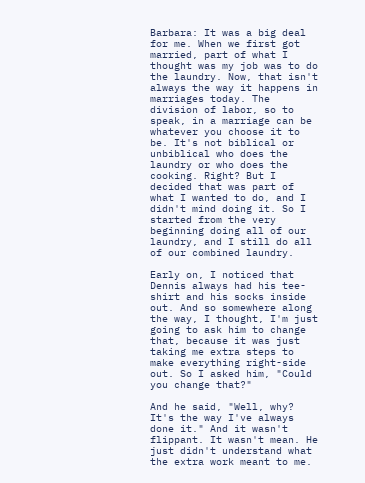Barbara: It was a big deal for me. When we first got married, part of what I thought was my job was to do the laundry. Now, that isn't always the way it happens in marriages today. The division of labor, so to speak, in a marriage can be whatever you choose it to be. It's not biblical or unbiblical who does the laundry or who does the cooking. Right? But I decided that was part of what I wanted to do, and I didn't mind doing it. So I started from the very beginning doing all of our laundry, and I still do all of our combined laundry.

Early on, I noticed that Dennis always had his tee-shirt and his socks inside out. And so somewhere along the way, I thought, I'm just going to ask him to change that, because it was just taking me extra steps to make everything right-side out. So I asked him, "Could you change that?"

And he said, "Well, why? It's the way I've always done it." And it wasn't flippant. It wasn't mean. He just didn't understand what the extra work meant to me.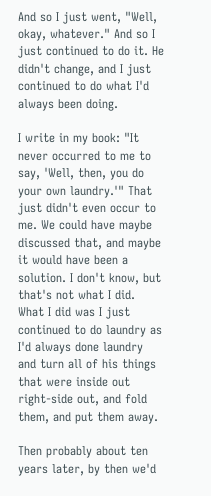And so I just went, "Well, okay, whatever." And so I just continued to do it. He didn't change, and I just continued to do what I'd always been doing.

I write in my book: "It never occurred to me to say, 'Well, then, you do your own laundry.'" That just didn't even occur to me. We could have maybe discussed that, and maybe it would have been a solution. I don't know, but that's not what I did. What I did was I just continued to do laundry as I'd always done laundry and turn all of his things that were inside out right-side out, and fold them, and put them away.

Then probably about ten years later, by then we'd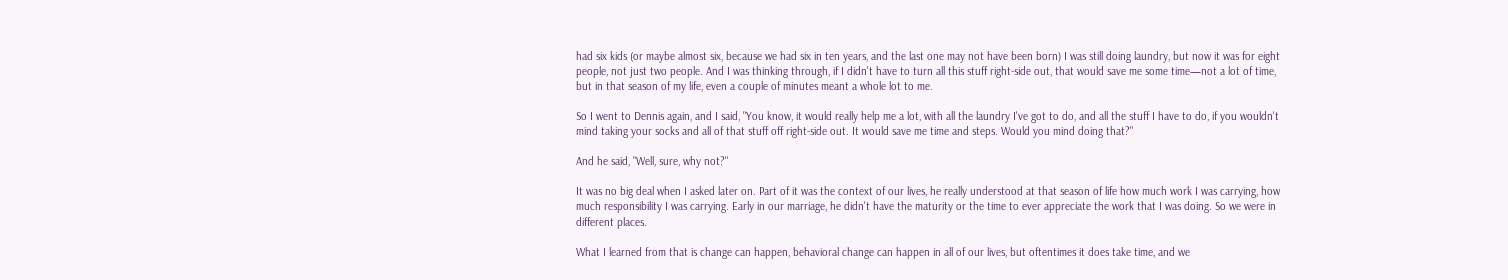had six kids (or maybe almost six, because we had six in ten years, and the last one may not have been born) I was still doing laundry, but now it was for eight people, not just two people. And I was thinking through, if I didn't have to turn all this stuff right-side out, that would save me some time—not a lot of time, but in that season of my life, even a couple of minutes meant a whole lot to me.

So I went to Dennis again, and I said, "You know, it would really help me a lot, with all the laundry I've got to do, and all the stuff I have to do, if you wouldn't mind taking your socks and all of that stuff off right-side out. It would save me time and steps. Would you mind doing that?"

And he said, "Well, sure, why not?"

It was no big deal when I asked later on. Part of it was the context of our lives, he really understood at that season of life how much work I was carrying, how much responsibility I was carrying. Early in our marriage, he didn't have the maturity or the time to ever appreciate the work that I was doing. So we were in different places.

What I learned from that is change can happen, behavioral change can happen in all of our lives, but oftentimes it does take time, and we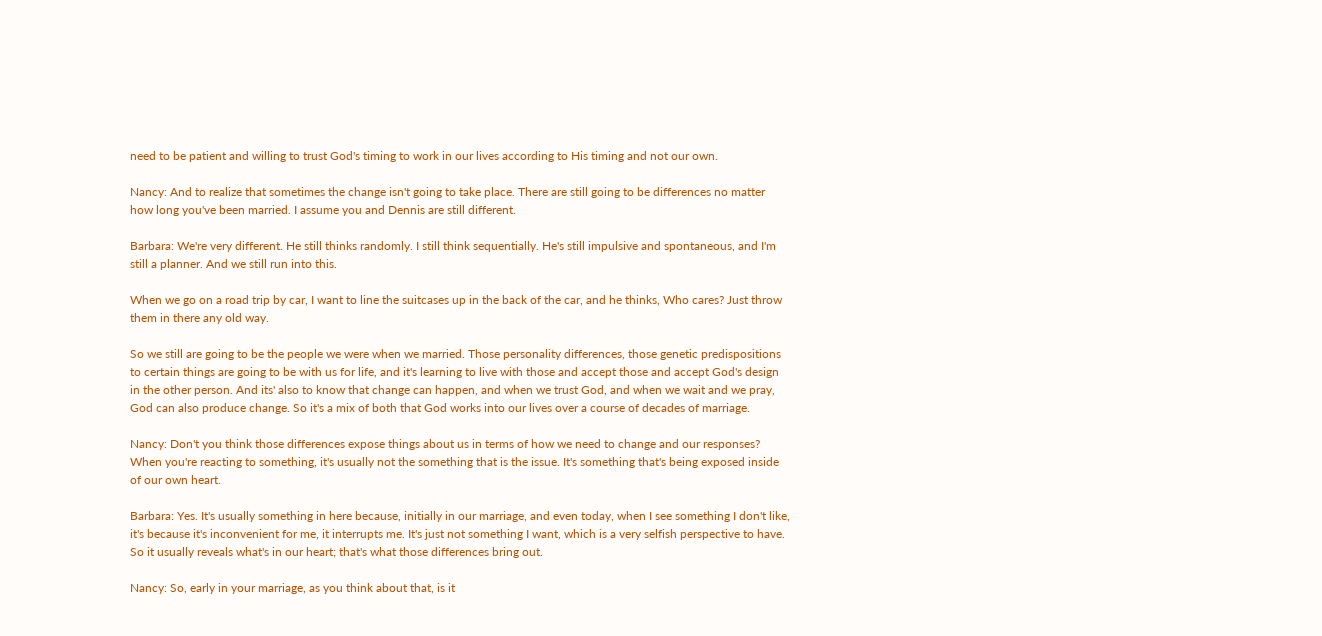need to be patient and willing to trust God's timing to work in our lives according to His timing and not our own.

Nancy: And to realize that sometimes the change isn't going to take place. There are still going to be differences no matter how long you've been married. I assume you and Dennis are still different.

Barbara: We're very different. He still thinks randomly. I still think sequentially. He's still impulsive and spontaneous, and I'm still a planner. And we still run into this.

When we go on a road trip by car, I want to line the suitcases up in the back of the car, and he thinks, Who cares? Just throw them in there any old way.

So we still are going to be the people we were when we married. Those personality differences, those genetic predispositions to certain things are going to be with us for life, and it's learning to live with those and accept those and accept God's design in the other person. And its' also to know that change can happen, and when we trust God, and when we wait and we pray, God can also produce change. So it's a mix of both that God works into our lives over a course of decades of marriage.

Nancy: Don't you think those differences expose things about us in terms of how we need to change and our responses? When you're reacting to something, it's usually not the something that is the issue. It's something that's being exposed inside of our own heart.

Barbara: Yes. It's usually something in here because, initially in our marriage, and even today, when I see something I don't like, it's because it's inconvenient for me, it interrupts me. It's just not something I want, which is a very selfish perspective to have. So it usually reveals what's in our heart; that's what those differences bring out.

Nancy: So, early in your marriage, as you think about that, is it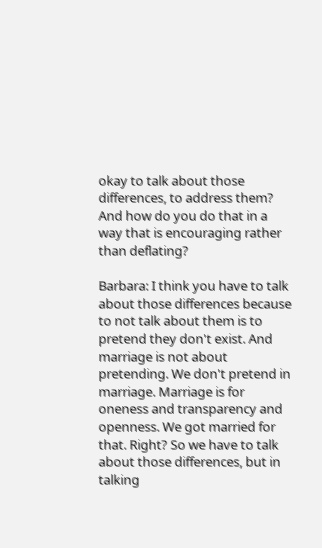okay to talk about those differences, to address them? And how do you do that in a way that is encouraging rather than deflating?

Barbara: I think you have to talk about those differences because to not talk about them is to pretend they don't exist. And marriage is not about pretending. We don't pretend in marriage. Marriage is for oneness and transparency and openness. We got married for that. Right? So we have to talk about those differences, but in talking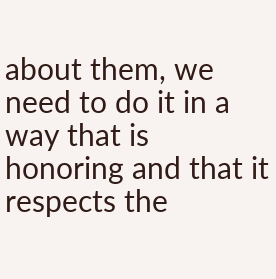about them, we need to do it in a way that is honoring and that it respects the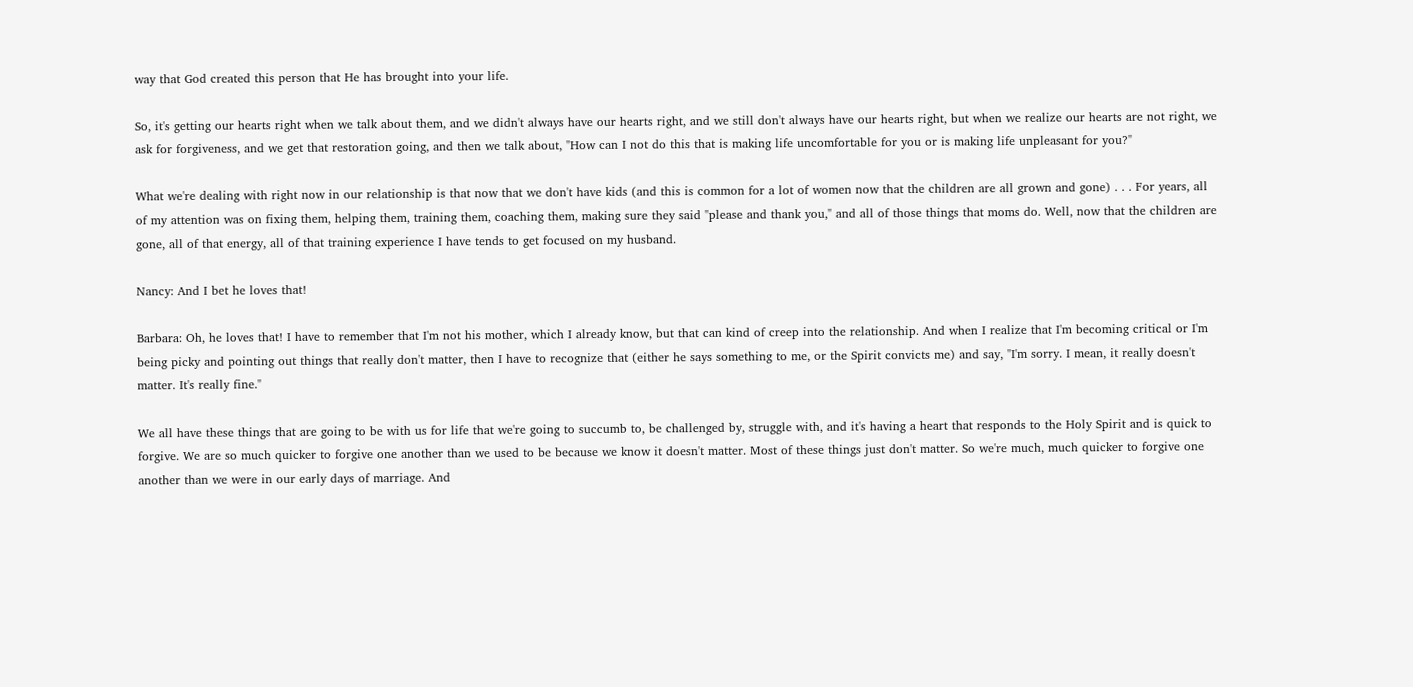way that God created this person that He has brought into your life.

So, it's getting our hearts right when we talk about them, and we didn't always have our hearts right, and we still don't always have our hearts right, but when we realize our hearts are not right, we ask for forgiveness, and we get that restoration going, and then we talk about, "How can I not do this that is making life uncomfortable for you or is making life unpleasant for you?"

What we're dealing with right now in our relationship is that now that we don't have kids (and this is common for a lot of women now that the children are all grown and gone) . . . For years, all of my attention was on fixing them, helping them, training them, coaching them, making sure they said "please and thank you," and all of those things that moms do. Well, now that the children are gone, all of that energy, all of that training experience I have tends to get focused on my husband.

Nancy: And I bet he loves that!

Barbara: Oh, he loves that! I have to remember that I'm not his mother, which I already know, but that can kind of creep into the relationship. And when I realize that I'm becoming critical or I'm being picky and pointing out things that really don't matter, then I have to recognize that (either he says something to me, or the Spirit convicts me) and say, "I'm sorry. I mean, it really doesn't matter. It's really fine."

We all have these things that are going to be with us for life that we're going to succumb to, be challenged by, struggle with, and it's having a heart that responds to the Holy Spirit and is quick to forgive. We are so much quicker to forgive one another than we used to be because we know it doesn't matter. Most of these things just don't matter. So we're much, much quicker to forgive one another than we were in our early days of marriage. And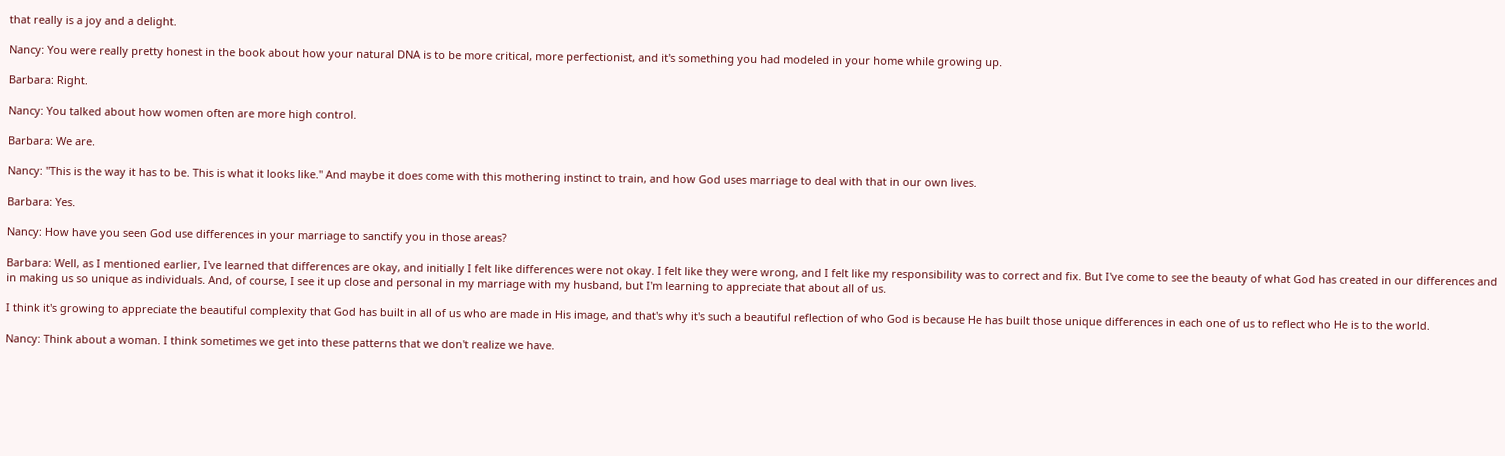that really is a joy and a delight.

Nancy: You were really pretty honest in the book about how your natural DNA is to be more critical, more perfectionist, and it's something you had modeled in your home while growing up.

Barbara: Right.

Nancy: You talked about how women often are more high control.

Barbara: We are.

Nancy: "This is the way it has to be. This is what it looks like." And maybe it does come with this mothering instinct to train, and how God uses marriage to deal with that in our own lives.

Barbara: Yes.

Nancy: How have you seen God use differences in your marriage to sanctify you in those areas?

Barbara: Well, as I mentioned earlier, I've learned that differences are okay, and initially I felt like differences were not okay. I felt like they were wrong, and I felt like my responsibility was to correct and fix. But I've come to see the beauty of what God has created in our differences and in making us so unique as individuals. And, of course, I see it up close and personal in my marriage with my husband, but I'm learning to appreciate that about all of us.

I think it's growing to appreciate the beautiful complexity that God has built in all of us who are made in His image, and that's why it's such a beautiful reflection of who God is because He has built those unique differences in each one of us to reflect who He is to the world.

Nancy: Think about a woman. I think sometimes we get into these patterns that we don't realize we have.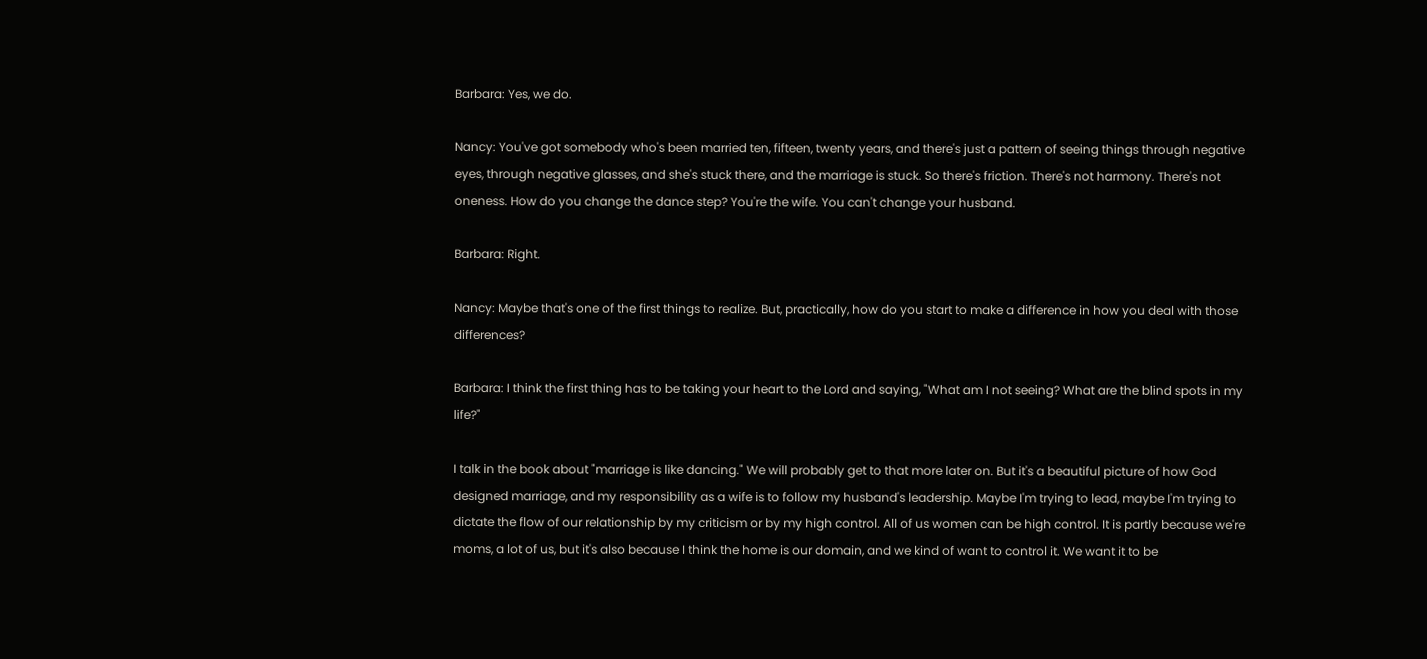Barbara: Yes, we do.

Nancy: You've got somebody who's been married ten, fifteen, twenty years, and there's just a pattern of seeing things through negative eyes, through negative glasses, and she's stuck there, and the marriage is stuck. So there's friction. There's not harmony. There's not oneness. How do you change the dance step? You're the wife. You can't change your husband.

Barbara: Right.

Nancy: Maybe that's one of the first things to realize. But, practically, how do you start to make a difference in how you deal with those differences?

Barbara: I think the first thing has to be taking your heart to the Lord and saying, "What am I not seeing? What are the blind spots in my life?"

I talk in the book about "marriage is like dancing." We will probably get to that more later on. But it's a beautiful picture of how God designed marriage, and my responsibility as a wife is to follow my husband's leadership. Maybe I'm trying to lead, maybe I'm trying to dictate the flow of our relationship by my criticism or by my high control. All of us women can be high control. It is partly because we're moms, a lot of us, but it's also because I think the home is our domain, and we kind of want to control it. We want it to be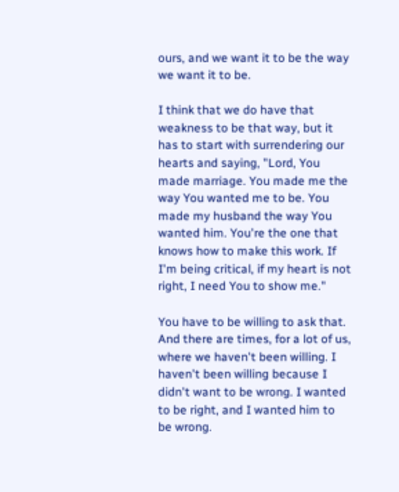ours, and we want it to be the way we want it to be.

I think that we do have that weakness to be that way, but it has to start with surrendering our hearts and saying, "Lord, You made marriage. You made me the way You wanted me to be. You made my husband the way You wanted him. You're the one that knows how to make this work. If I'm being critical, if my heart is not right, I need You to show me."

You have to be willing to ask that. And there are times, for a lot of us, where we haven't been willing. I haven't been willing because I didn't want to be wrong. I wanted to be right, and I wanted him to be wrong.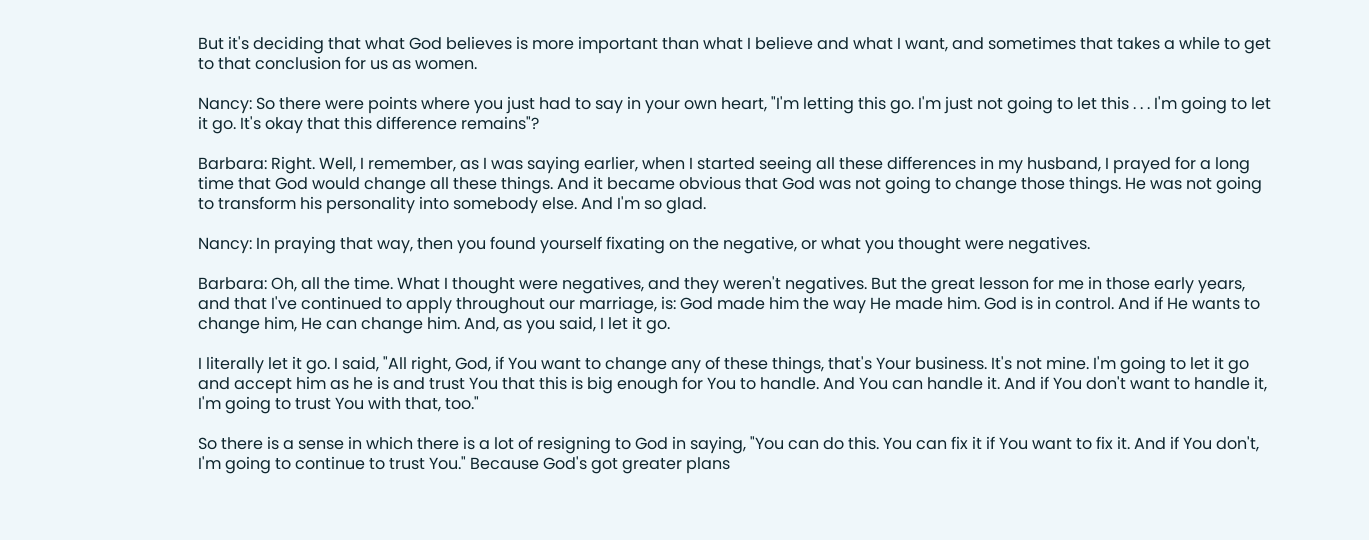But it's deciding that what God believes is more important than what I believe and what I want, and sometimes that takes a while to get to that conclusion for us as women.

Nancy: So there were points where you just had to say in your own heart, "I'm letting this go. I'm just not going to let this . . . I'm going to let it go. It's okay that this difference remains"?

Barbara: Right. Well, I remember, as I was saying earlier, when I started seeing all these differences in my husband, I prayed for a long time that God would change all these things. And it became obvious that God was not going to change those things. He was not going to transform his personality into somebody else. And I'm so glad.

Nancy: In praying that way, then you found yourself fixating on the negative, or what you thought were negatives.

Barbara: Oh, all the time. What I thought were negatives, and they weren't negatives. But the great lesson for me in those early years, and that I've continued to apply throughout our marriage, is: God made him the way He made him. God is in control. And if He wants to change him, He can change him. And, as you said, I let it go.

I literally let it go. I said, "All right, God, if You want to change any of these things, that's Your business. It's not mine. I'm going to let it go and accept him as he is and trust You that this is big enough for You to handle. And You can handle it. And if You don't want to handle it, I'm going to trust You with that, too."

So there is a sense in which there is a lot of resigning to God in saying, "You can do this. You can fix it if You want to fix it. And if You don't, I'm going to continue to trust You." Because God's got greater plans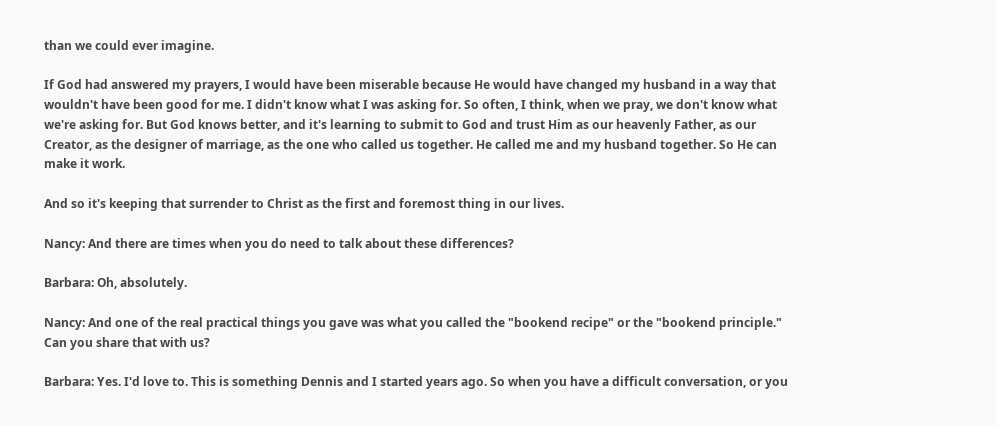than we could ever imagine.

If God had answered my prayers, I would have been miserable because He would have changed my husband in a way that wouldn't have been good for me. I didn't know what I was asking for. So often, I think, when we pray, we don't know what we're asking for. But God knows better, and it's learning to submit to God and trust Him as our heavenly Father, as our Creator, as the designer of marriage, as the one who called us together. He called me and my husband together. So He can make it work.

And so it's keeping that surrender to Christ as the first and foremost thing in our lives.

Nancy: And there are times when you do need to talk about these differences?

Barbara: Oh, absolutely.

Nancy: And one of the real practical things you gave was what you called the "bookend recipe" or the "bookend principle." Can you share that with us?

Barbara: Yes. I'd love to. This is something Dennis and I started years ago. So when you have a difficult conversation, or you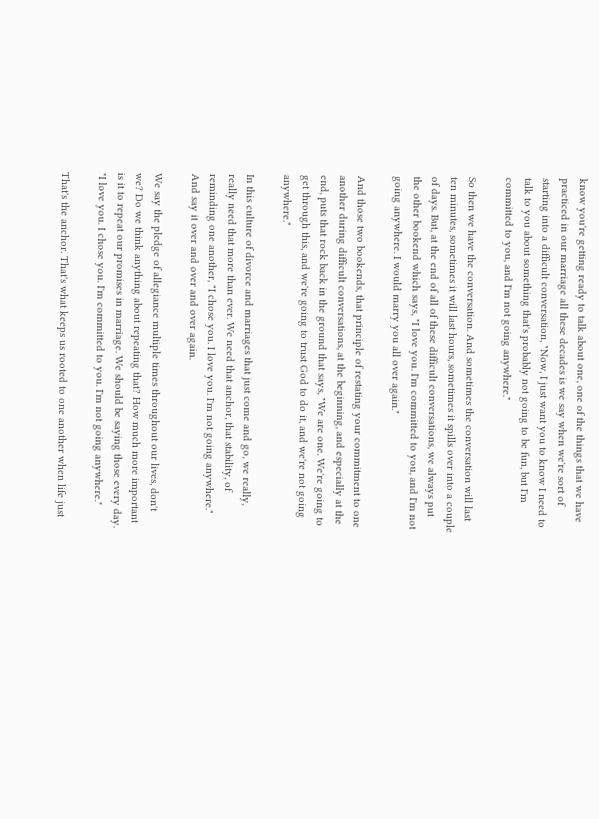know you're getting ready to talk about one, one of the things that we have practiced in our marriage all these decades is we say when we're sort of starting into a difficult conversation, "Now, I just want you to know I need to talk to you about something that's probably not going to be fun, but I'm committed to you, and I'm not going anywhere."

So then we have the conversation. And sometimes the conversation will last ten minutes, sometimes it will last hours, sometimes it spills over into a couple of days. But, at the end of all of these difficult conversations, we always put the other bookend which says, "I love you. I'm committed to you, and I'm not going anywhere. I would marry you all over again."

And those two bookends, that principle of restating your commitment to one another during difficult conversations, at the beginning, and especially at the end, puts that rock back in the ground that says, "We are one. We're going to get through this, and we're going to trust God to do it, and we're not going anywhere."

In this culture of divorce and marriages that just come and go, we really, really need that more than ever. We need that anchor, that stability, of reminding one another, "I chose you. I love you. I'm not going anywhere." And say it over and over and over again.

We say the pledge of allegiance multiple times throughout our lives, don't we? Do we think anything about repeating that? How much more important is it to repeat our promises in marriage. We should be saying those every day. "I love you. I chose you. I'm committed to you. I'm not going anywhere."

That's the anchor. That's what keeps us rooted to one another when life just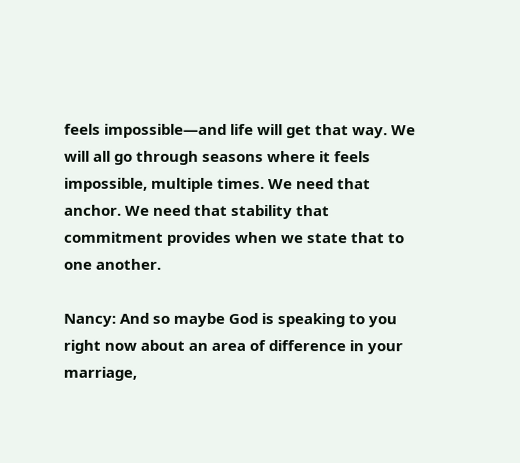feels impossible—and life will get that way. We will all go through seasons where it feels impossible, multiple times. We need that anchor. We need that stability that commitment provides when we state that to one another.

Nancy: And so maybe God is speaking to you right now about an area of difference in your marriage,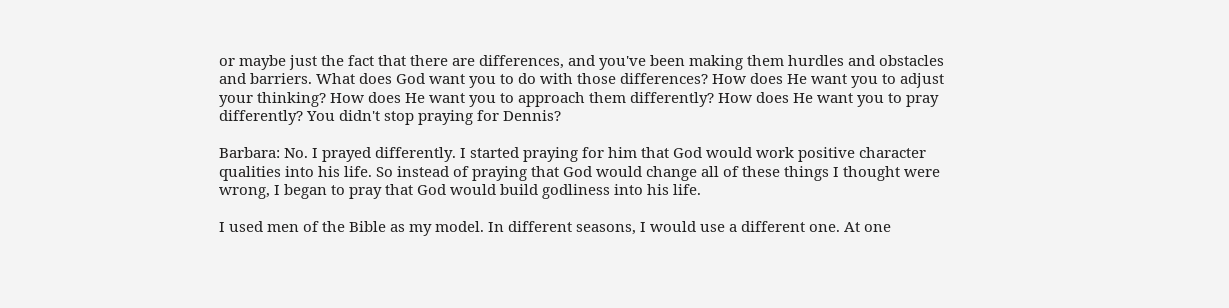or maybe just the fact that there are differences, and you've been making them hurdles and obstacles and barriers. What does God want you to do with those differences? How does He want you to adjust your thinking? How does He want you to approach them differently? How does He want you to pray differently? You didn't stop praying for Dennis?

Barbara: No. I prayed differently. I started praying for him that God would work positive character qualities into his life. So instead of praying that God would change all of these things I thought were wrong, I began to pray that God would build godliness into his life.

I used men of the Bible as my model. In different seasons, I would use a different one. At one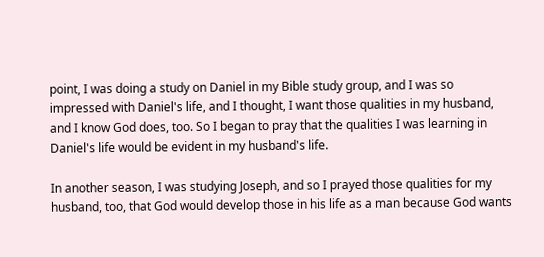point, I was doing a study on Daniel in my Bible study group, and I was so impressed with Daniel's life, and I thought, I want those qualities in my husband, and I know God does, too. So I began to pray that the qualities I was learning in Daniel's life would be evident in my husband's life.

In another season, I was studying Joseph, and so I prayed those qualities for my husband, too, that God would develop those in his life as a man because God wants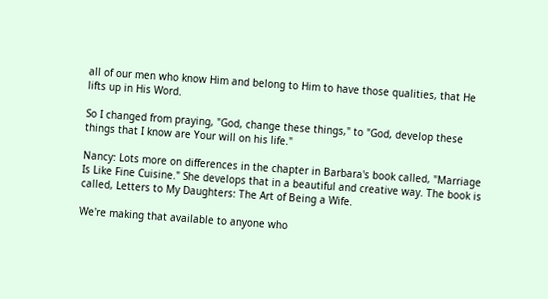all of our men who know Him and belong to Him to have those qualities, that He lifts up in His Word.

So I changed from praying, "God, change these things," to "God, develop these things that I know are Your will on his life."

Nancy: Lots more on differences in the chapter in Barbara's book called, "Marriage Is Like Fine Cuisine." She develops that in a beautiful and creative way. The book is called, Letters to My Daughters: The Art of Being a Wife.

We're making that available to anyone who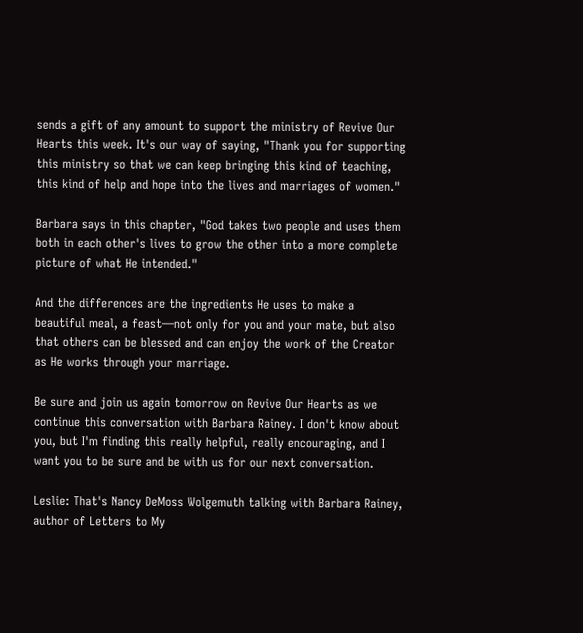sends a gift of any amount to support the ministry of Revive Our Hearts this week. It's our way of saying, "Thank you for supporting this ministry so that we can keep bringing this kind of teaching, this kind of help and hope into the lives and marriages of women."

Barbara says in this chapter, "God takes two people and uses them both in each other's lives to grow the other into a more complete picture of what He intended."

And the differences are the ingredients He uses to make a beautiful meal, a feast—not only for you and your mate, but also that others can be blessed and can enjoy the work of the Creator as He works through your marriage.

Be sure and join us again tomorrow on Revive Our Hearts as we continue this conversation with Barbara Rainey. I don't know about you, but I'm finding this really helpful, really encouraging, and I want you to be sure and be with us for our next conversation.

Leslie: That's Nancy DeMoss Wolgemuth talking with Barbara Rainey, author of Letters to My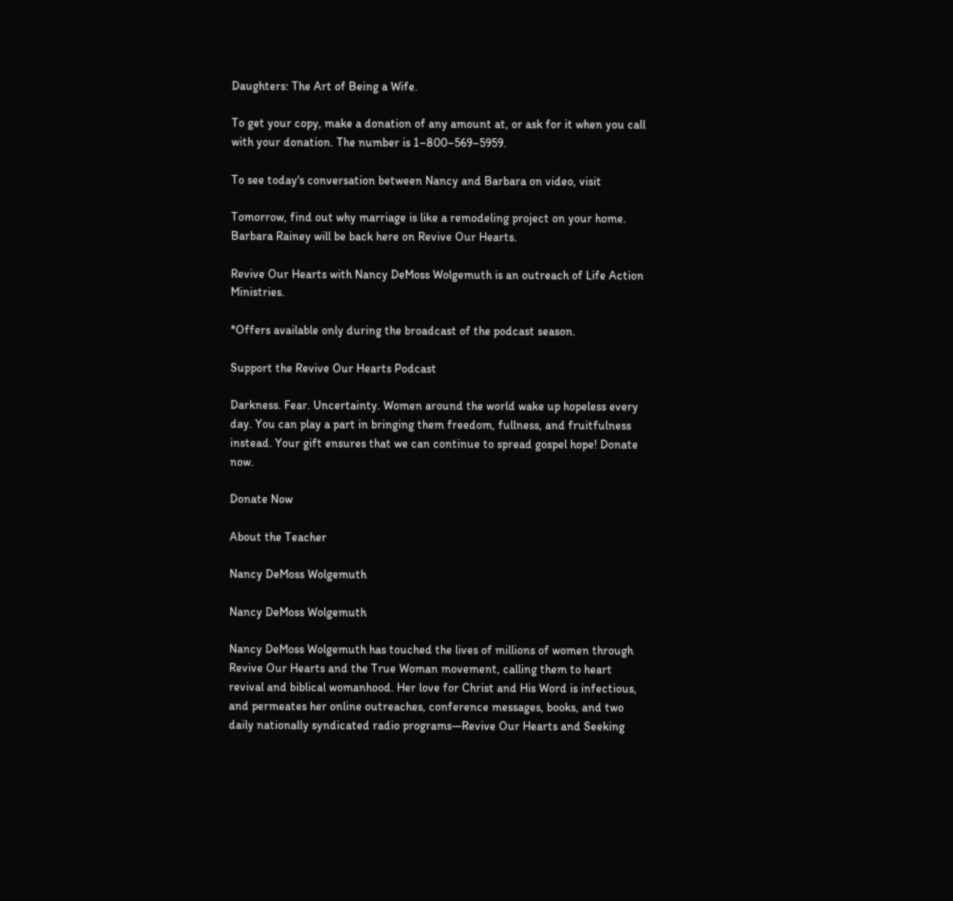Daughters: The Art of Being a Wife.

To get your copy, make a donation of any amount at, or ask for it when you call with your donation. The number is 1–800–569–5959.

To see today's conversation between Nancy and Barbara on video, visit

Tomorrow, find out why marriage is like a remodeling project on your home. Barbara Rainey will be back here on Revive Our Hearts.

Revive Our Hearts with Nancy DeMoss Wolgemuth is an outreach of Life Action Ministries.

*Offers available only during the broadcast of the podcast season.

Support the Revive Our Hearts Podcast

Darkness. Fear. Uncertainty. Women around the world wake up hopeless every day. You can play a part in bringing them freedom, fullness, and fruitfulness instead. Your gift ensures that we can continue to spread gospel hope! Donate now.

Donate Now

About the Teacher

Nancy DeMoss Wolgemuth

Nancy DeMoss Wolgemuth

Nancy DeMoss Wolgemuth has touched the lives of millions of women through Revive Our Hearts and the True Woman movement, calling them to heart revival and biblical womanhood. Her love for Christ and His Word is infectious, and permeates her online outreaches, conference messages, books, and two daily nationally syndicated radio programs—Revive Our Hearts and Seeking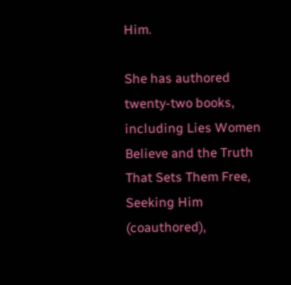Him.

She has authored twenty-two books, including Lies Women Believe and the Truth That Sets Them Free, Seeking Him (coauthored),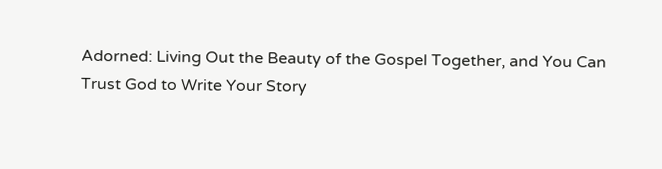Adorned: Living Out the Beauty of the Gospel Together, and You Can Trust God to Write Your Story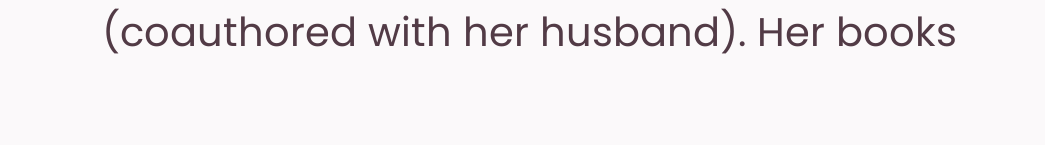(coauthored with her husband). Her books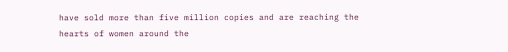have sold more than five million copies and are reaching the hearts of women around the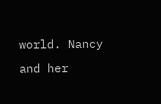world. Nancy and her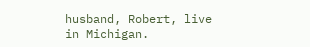husband, Robert, live in Michigan.